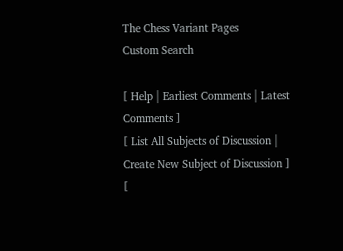The Chess Variant Pages
Custom Search

[ Help | Earliest Comments | Latest Comments ]
[ List All Subjects of Discussion | Create New Subject of Discussion ]
[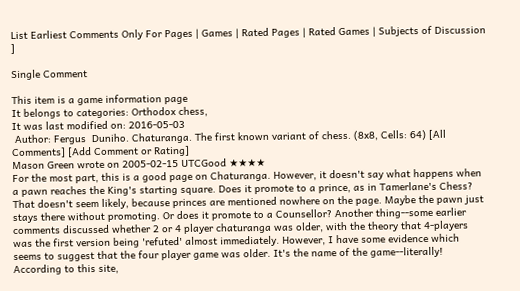List Earliest Comments Only For Pages | Games | Rated Pages | Rated Games | Subjects of Discussion ]

Single Comment

This item is a game information page
It belongs to categories: Orthodox chess,
It was last modified on: 2016-05-03
 Author: Fergus  Duniho. Chaturanga. The first known variant of chess. (8x8, Cells: 64) [All Comments] [Add Comment or Rating]
Mason Green wrote on 2005-02-15 UTCGood ★★★★
For the most part, this is a good page on Chaturanga. However, it doesn't say what happens when a pawn reaches the King's starting square. Does it promote to a prince, as in Tamerlane's Chess? That doesn't seem likely, because princes are mentioned nowhere on the page. Maybe the pawn just stays there without promoting. Or does it promote to a Counsellor? Another thing--some earlier comments discussed whether 2 or 4 player chaturanga was older, with the theory that 4-players was the first version being 'refuted' almost immediately. However, I have some evidence which seems to suggest that the four player game was older. It's the name of the game--literally! According to this site,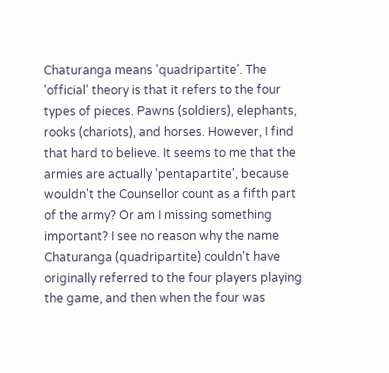Chaturanga means 'quadripartite'. The 'official' theory is that it refers to the four types of pieces. Pawns (soldiers), elephants, rooks (chariots), and horses. However, I find that hard to believe. It seems to me that the armies are actually 'pentapartite', because wouldn't the Counsellor count as a fifth part of the army? Or am I missing something important? I see no reason why the name Chaturanga (quadripartite) couldn't have originally referred to the four players playing the game, and then when the four was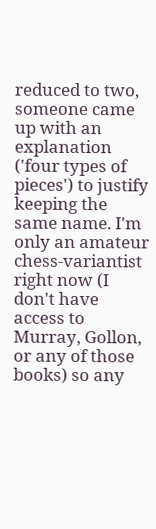reduced to two, someone came up with an explanation ('four types of pieces') to justify keeping the same name. I'm only an amateur chess-variantist right now (I don't have access to Murray, Gollon, or any of those books) so any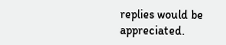replies would be appreciated.